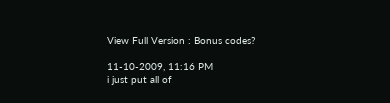View Full Version : Bonus codes?

11-10-2009, 11:16 PM
i just put all of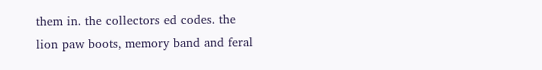them in. the collectors ed codes. the lion paw boots, memory band and feral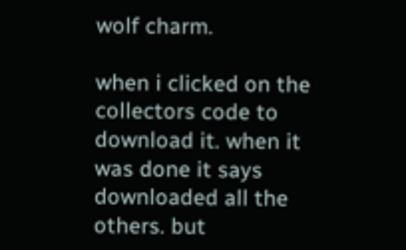wolf charm.

when i clicked on the collectors code to download it. when it was done it says downloaded all the others. but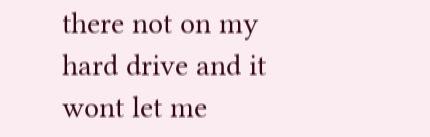there not on my hard drive and it wont let me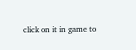click on it in game to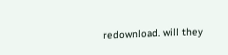redownload. will they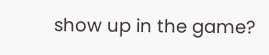show up in the game?